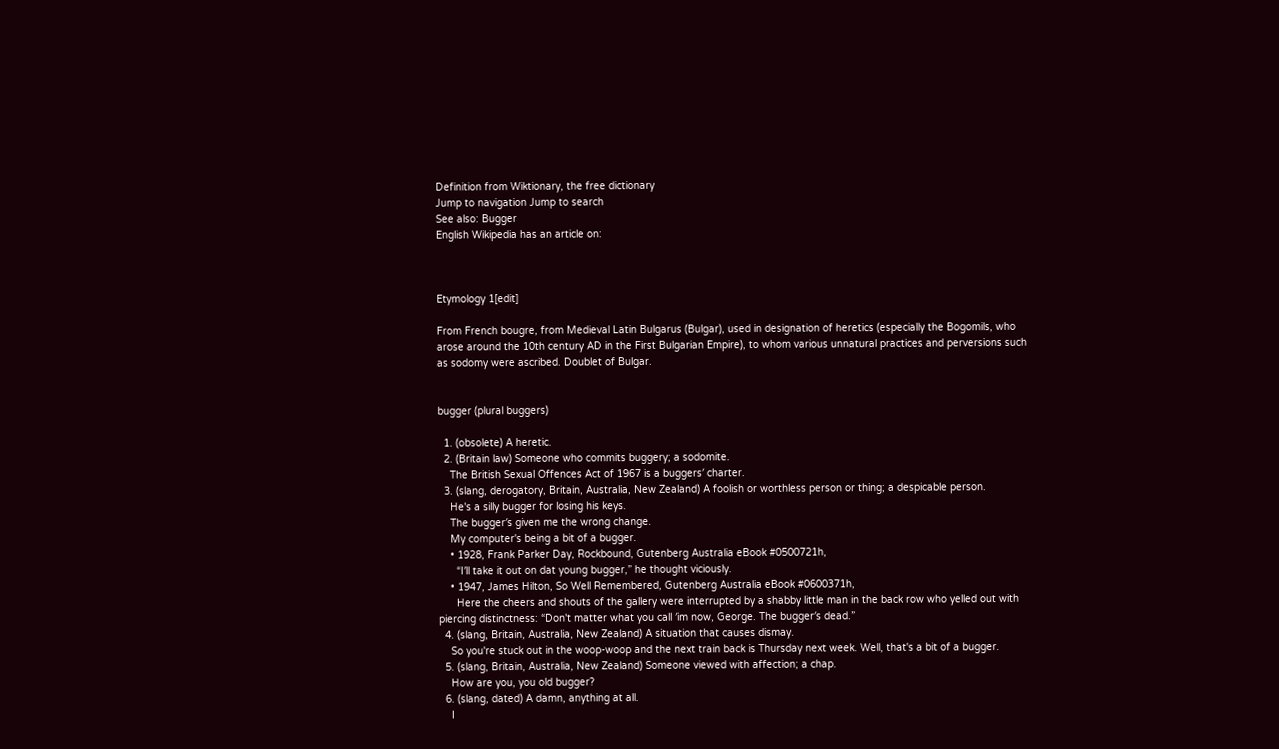Definition from Wiktionary, the free dictionary
Jump to navigation Jump to search
See also: Bugger
English Wikipedia has an article on:



Etymology 1[edit]

From French bougre, from Medieval Latin Bulgarus (Bulgar), used in designation of heretics (especially the Bogomils, who arose around the 10th century AD in the First Bulgarian Empire), to whom various unnatural practices and perversions such as sodomy were ascribed. Doublet of Bulgar.


bugger (plural buggers)

  1. (obsolete) A heretic.
  2. (Britain law) Someone who commits buggery; a sodomite.
    The British Sexual Offences Act of 1967 is a buggers′ charter.
  3. (slang, derogatory, Britain, Australia, New Zealand) A foolish or worthless person or thing; a despicable person.
    He's a silly bugger for losing his keys.
    The bugger′s given me the wrong change.
    My computer's being a bit of a bugger.
    • 1928, Frank Parker Day, Rockbound, Gutenberg Australia eBook #0500721h,
      “I′ll take it out on dat young bugger,” he thought viciously.
    • 1947, James Hilton, So Well Remembered, Gutenberg Australia eBook #0600371h,
      Here the cheers and shouts of the gallery were interrupted by a shabby little man in the back row who yelled out with piercing distinctness: “Don't matter what you call ′im now, George. The bugger′s dead.”
  4. (slang, Britain, Australia, New Zealand) A situation that causes dismay.
    So you're stuck out in the woop-woop and the next train back is Thursday next week. Well, that's a bit of a bugger.
  5. (slang, Britain, Australia, New Zealand) Someone viewed with affection; a chap.
    How are you, you old bugger?
  6. (slang, dated) A damn, anything at all.
    I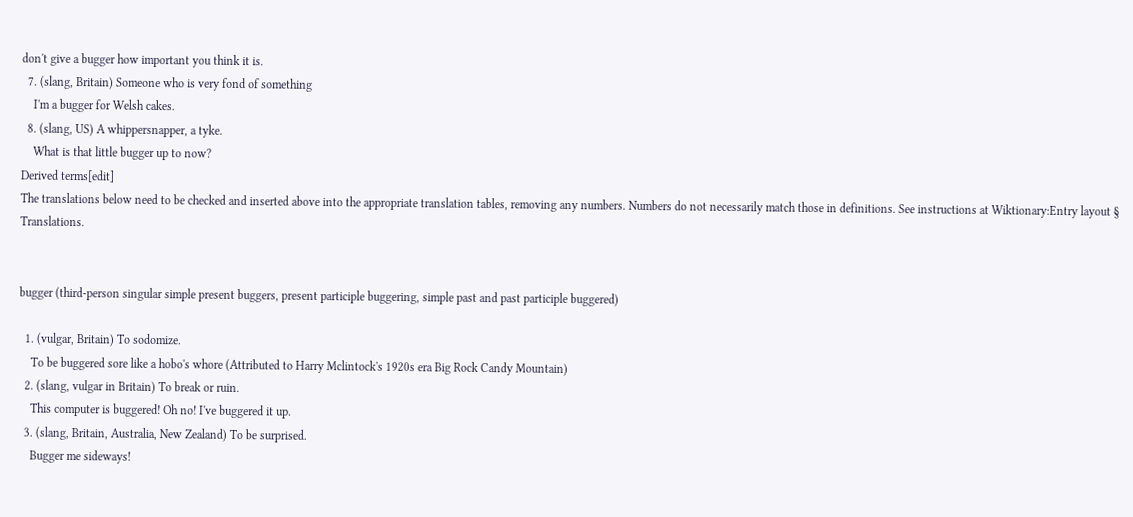don't give a bugger how important you think it is.
  7. (slang, Britain) Someone who is very fond of something
    I'm a bugger for Welsh cakes.
  8. (slang, US) A whippersnapper, a tyke.
    What is that little bugger up to now?
Derived terms[edit]
The translations below need to be checked and inserted above into the appropriate translation tables, removing any numbers. Numbers do not necessarily match those in definitions. See instructions at Wiktionary:Entry layout § Translations.


bugger (third-person singular simple present buggers, present participle buggering, simple past and past participle buggered)

  1. (vulgar, Britain) To sodomize.
    To be buggered sore like a hobo's whore (Attributed to Harry Mclintock's 1920s era Big Rock Candy Mountain)
  2. (slang, vulgar in Britain) To break or ruin.
    This computer is buggered! Oh no! I've buggered it up.
  3. (slang, Britain, Australia, New Zealand) To be surprised.
    Bugger me sideways!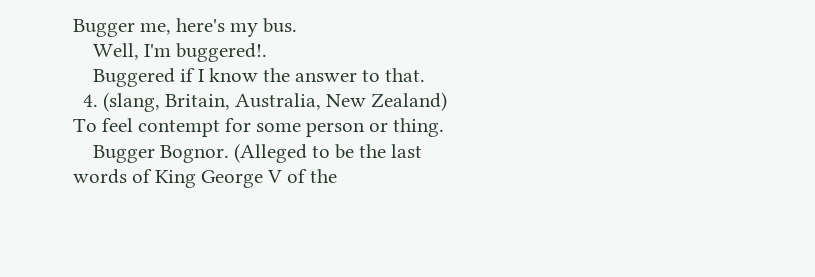Bugger me, here's my bus.
    Well, I'm buggered!.
    Buggered if I know the answer to that.
  4. (slang, Britain, Australia, New Zealand) To feel contempt for some person or thing.
    Bugger Bognor. (Alleged to be the last words of King George V of the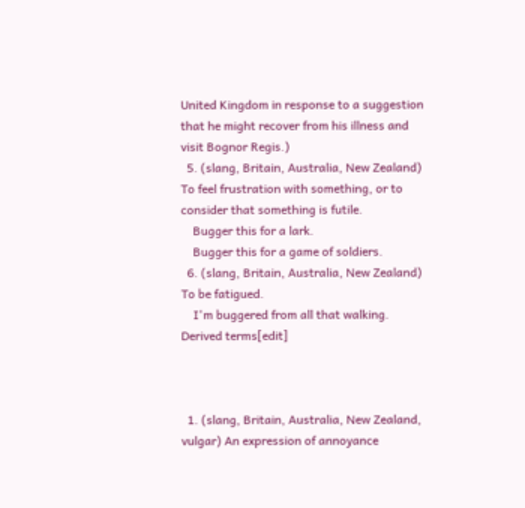United Kingdom in response to a suggestion that he might recover from his illness and visit Bognor Regis.)
  5. (slang, Britain, Australia, New Zealand) To feel frustration with something, or to consider that something is futile.
    Bugger this for a lark.
    Bugger this for a game of soldiers.
  6. (slang, Britain, Australia, New Zealand) To be fatigued.
    I'm buggered from all that walking.
Derived terms[edit]



  1. (slang, Britain, Australia, New Zealand, vulgar) An expression of annoyance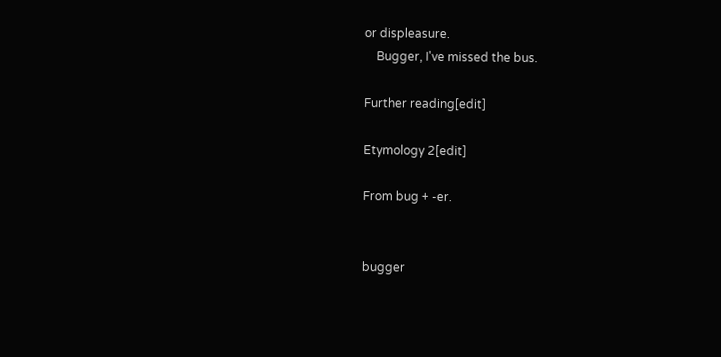or displeasure.
    Bugger, I've missed the bus.

Further reading[edit]

Etymology 2[edit]

From bug + -er.


bugger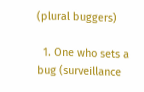(plural buggers)

  1. One who sets a bug (surveillance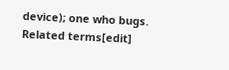device); one who bugs.
Related terms[edit]